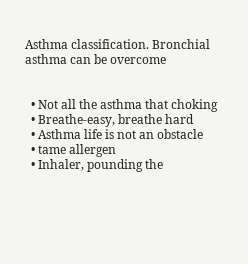Asthma classification. Bronchial asthma can be overcome


  • Not all the asthma that choking
  • Breathe-easy, breathe hard
  • Asthma life is not an obstacle
  • tame allergen
  • Inhaler, pounding the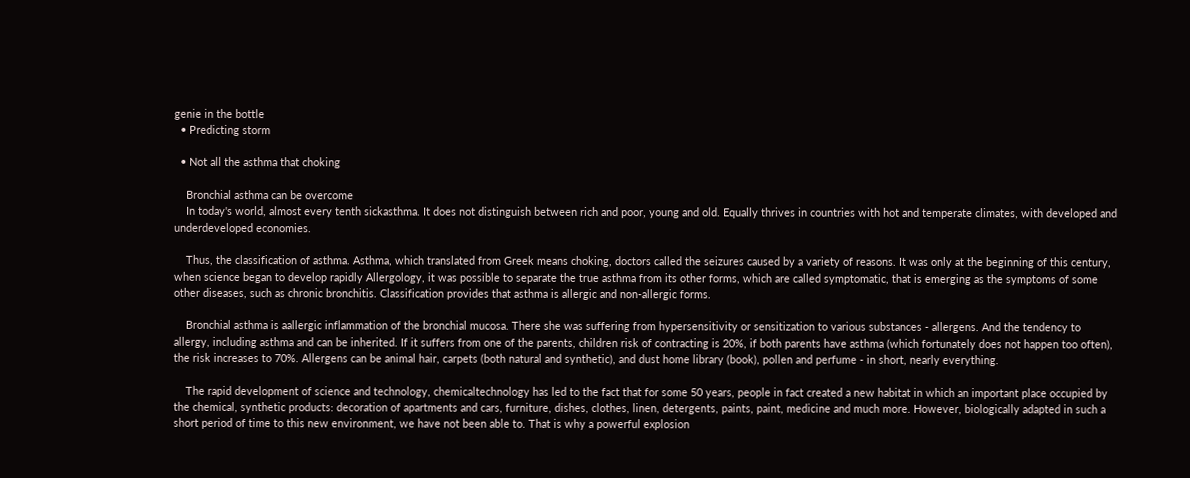genie in the bottle
  • Predicting storm

  • Not all the asthma that choking

    Bronchial asthma can be overcome
    In today's world, almost every tenth sickasthma. It does not distinguish between rich and poor, young and old. Equally thrives in countries with hot and temperate climates, with developed and underdeveloped economies.

    Thus, the classification of asthma. Asthma, which translated from Greek means choking, doctors called the seizures caused by a variety of reasons. It was only at the beginning of this century, when science began to develop rapidly Allergology, it was possible to separate the true asthma from its other forms, which are called symptomatic, that is emerging as the symptoms of some other diseases, such as chronic bronchitis. Classification provides that asthma is allergic and non-allergic forms.

    Bronchial asthma is aallergic inflammation of the bronchial mucosa. There she was suffering from hypersensitivity or sensitization to various substances - allergens. And the tendency to allergy, including asthma and can be inherited. If it suffers from one of the parents, children risk of contracting is 20%, if both parents have asthma (which fortunately does not happen too often), the risk increases to 70%. Allergens can be animal hair, carpets (both natural and synthetic), and dust home library (book), pollen and perfume - in short, nearly everything.

    The rapid development of science and technology, chemicaltechnology has led to the fact that for some 50 years, people in fact created a new habitat in which an important place occupied by the chemical, synthetic products: decoration of apartments and cars, furniture, dishes, clothes, linen, detergents, paints, paint, medicine and much more. However, biologically adapted in such a short period of time to this new environment, we have not been able to. That is why a powerful explosion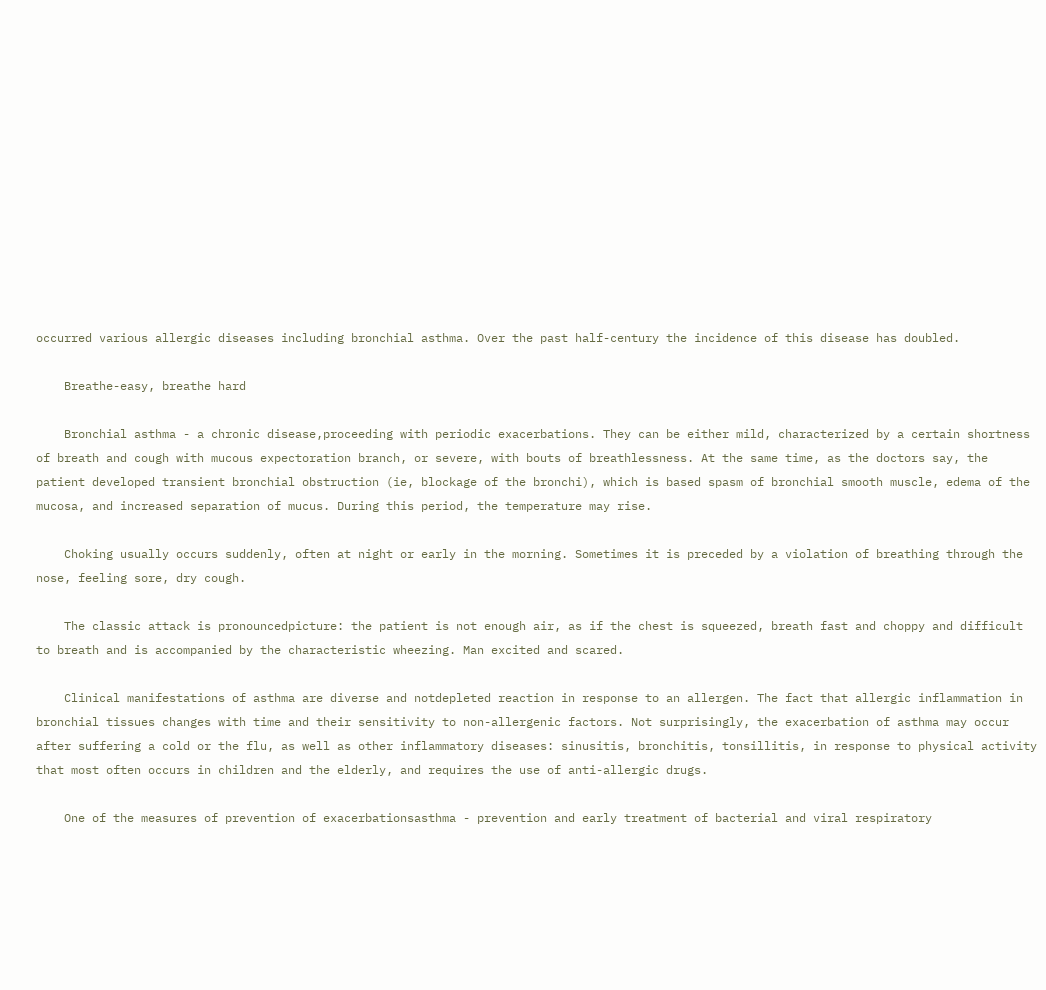occurred various allergic diseases including bronchial asthma. Over the past half-century the incidence of this disease has doubled.

    Breathe-easy, breathe hard

    Bronchial asthma - a chronic disease,proceeding with periodic exacerbations. They can be either mild, characterized by a certain shortness of breath and cough with mucous expectoration branch, or severe, with bouts of breathlessness. At the same time, as the doctors say, the patient developed transient bronchial obstruction (ie, blockage of the bronchi), which is based spasm of bronchial smooth muscle, edema of the mucosa, and increased separation of mucus. During this period, the temperature may rise.

    Choking usually occurs suddenly, often at night or early in the morning. Sometimes it is preceded by a violation of breathing through the nose, feeling sore, dry cough.

    The classic attack is pronouncedpicture: the patient is not enough air, as if the chest is squeezed, breath fast and choppy and difficult to breath and is accompanied by the characteristic wheezing. Man excited and scared.

    Clinical manifestations of asthma are diverse and notdepleted reaction in response to an allergen. The fact that allergic inflammation in bronchial tissues changes with time and their sensitivity to non-allergenic factors. Not surprisingly, the exacerbation of asthma may occur after suffering a cold or the flu, as well as other inflammatory diseases: sinusitis, bronchitis, tonsillitis, in response to physical activity that most often occurs in children and the elderly, and requires the use of anti-allergic drugs.

    One of the measures of prevention of exacerbationsasthma - prevention and early treatment of bacterial and viral respiratory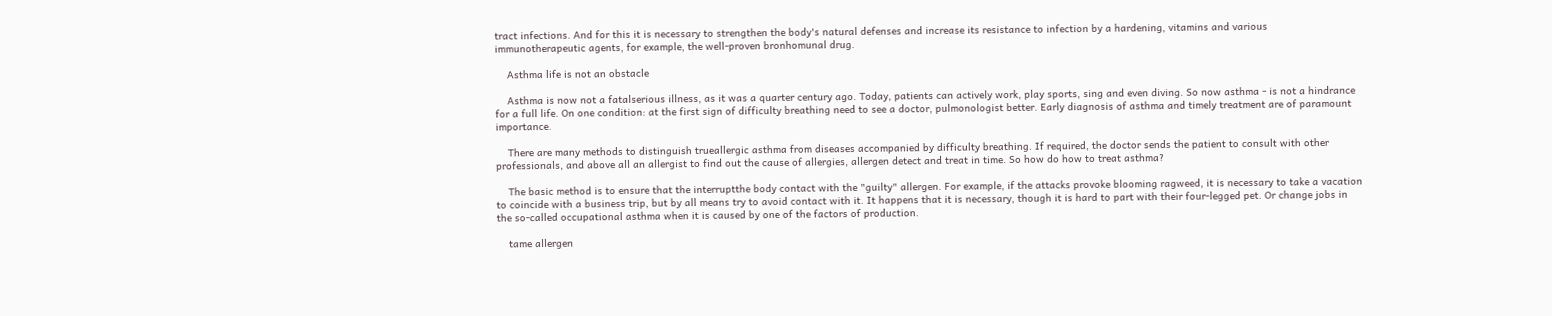tract infections. And for this it is necessary to strengthen the body's natural defenses and increase its resistance to infection by a hardening, vitamins and various immunotherapeutic agents, for example, the well-proven bronhomunal drug.

    Asthma life is not an obstacle

    Asthma is now not a fatalserious illness, as it was a quarter century ago. Today, patients can actively work, play sports, sing and even diving. So now asthma - is not a hindrance for a full life. On one condition: at the first sign of difficulty breathing need to see a doctor, pulmonologist better. Early diagnosis of asthma and timely treatment are of paramount importance.

    There are many methods to distinguish trueallergic asthma from diseases accompanied by difficulty breathing. If required, the doctor sends the patient to consult with other professionals, and above all an allergist to find out the cause of allergies, allergen detect and treat in time. So how do how to treat asthma?

    The basic method is to ensure that the interruptthe body contact with the "guilty" allergen. For example, if the attacks provoke blooming ragweed, it is necessary to take a vacation to coincide with a business trip, but by all means try to avoid contact with it. It happens that it is necessary, though it is hard to part with their four-legged pet. Or change jobs in the so-called occupational asthma when it is caused by one of the factors of production.

    tame allergen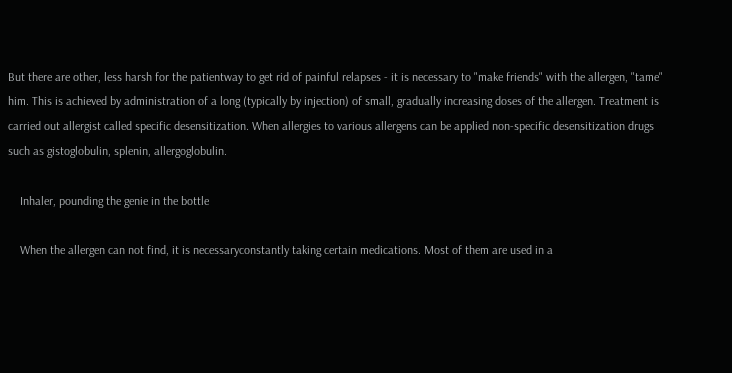But there are other, less harsh for the patientway to get rid of painful relapses - it is necessary to "make friends" with the allergen, "tame" him. This is achieved by administration of a long (typically by injection) of small, gradually increasing doses of the allergen. Treatment is carried out allergist called specific desensitization. When allergies to various allergens can be applied non-specific desensitization drugs such as gistoglobulin, splenin, allergoglobulin.

    Inhaler, pounding the genie in the bottle

    When the allergen can not find, it is necessaryconstantly taking certain medications. Most of them are used in a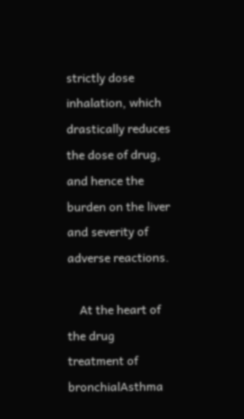strictly dose inhalation, which drastically reduces the dose of drug, and hence the burden on the liver and severity of adverse reactions.

    At the heart of the drug treatment of bronchialAsthma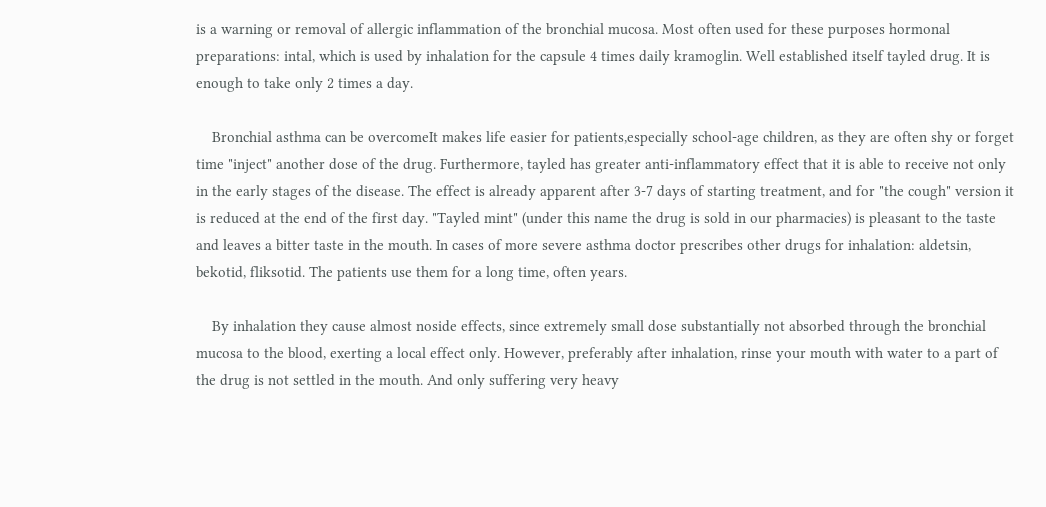is a warning or removal of allergic inflammation of the bronchial mucosa. Most often used for these purposes hormonal preparations: intal, which is used by inhalation for the capsule 4 times daily kramoglin. Well established itself tayled drug. It is enough to take only 2 times a day.

    Bronchial asthma can be overcomeIt makes life easier for patients,especially school-age children, as they are often shy or forget time "inject" another dose of the drug. Furthermore, tayled has greater anti-inflammatory effect that it is able to receive not only in the early stages of the disease. The effect is already apparent after 3-7 days of starting treatment, and for "the cough" version it is reduced at the end of the first day. "Tayled mint" (under this name the drug is sold in our pharmacies) is pleasant to the taste and leaves a bitter taste in the mouth. In cases of more severe asthma doctor prescribes other drugs for inhalation: aldetsin, bekotid, fliksotid. The patients use them for a long time, often years.

    By inhalation they cause almost noside effects, since extremely small dose substantially not absorbed through the bronchial mucosa to the blood, exerting a local effect only. However, preferably after inhalation, rinse your mouth with water to a part of the drug is not settled in the mouth. And only suffering very heavy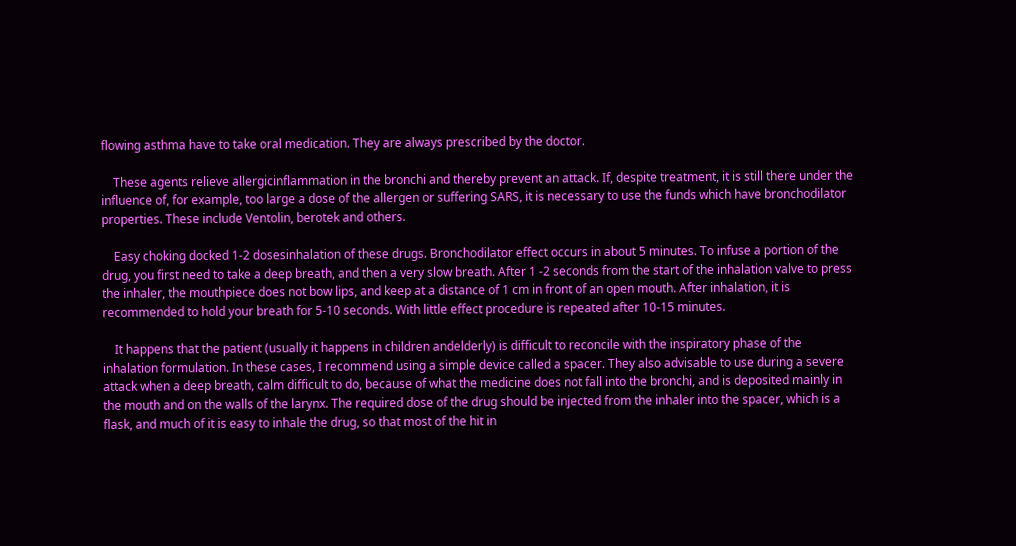flowing asthma have to take oral medication. They are always prescribed by the doctor.

    These agents relieve allergicinflammation in the bronchi and thereby prevent an attack. If, despite treatment, it is still there under the influence of, for example, too large a dose of the allergen or suffering SARS, it is necessary to use the funds which have bronchodilator properties. These include Ventolin, berotek and others.

    Easy choking docked 1-2 dosesinhalation of these drugs. Bronchodilator effect occurs in about 5 minutes. To infuse a portion of the drug, you first need to take a deep breath, and then a very slow breath. After 1 -2 seconds from the start of the inhalation valve to press the inhaler, the mouthpiece does not bow lips, and keep at a distance of 1 cm in front of an open mouth. After inhalation, it is recommended to hold your breath for 5-10 seconds. With little effect procedure is repeated after 10-15 minutes.

    It happens that the patient (usually it happens in children andelderly) is difficult to reconcile with the inspiratory phase of the inhalation formulation. In these cases, I recommend using a simple device called a spacer. They also advisable to use during a severe attack when a deep breath, calm difficult to do, because of what the medicine does not fall into the bronchi, and is deposited mainly in the mouth and on the walls of the larynx. The required dose of the drug should be injected from the inhaler into the spacer, which is a flask, and much of it is easy to inhale the drug, so that most of the hit in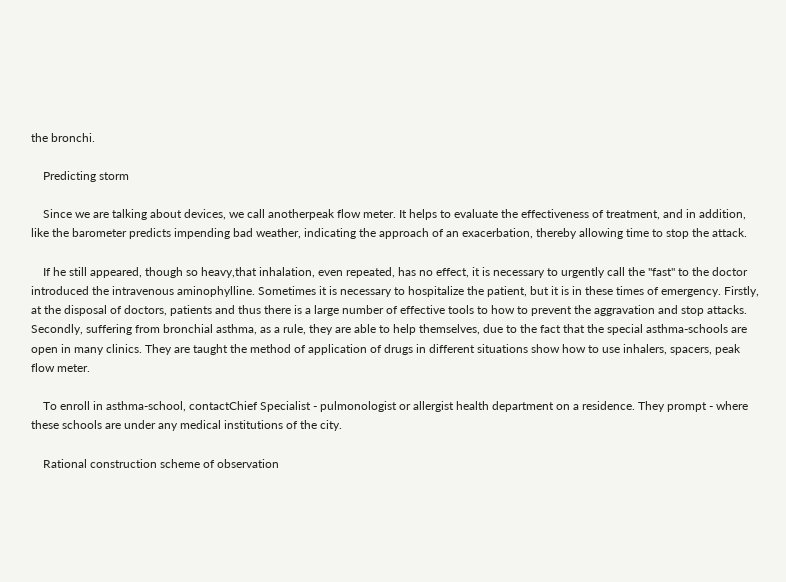the bronchi.

    Predicting storm

    Since we are talking about devices, we call anotherpeak flow meter. It helps to evaluate the effectiveness of treatment, and in addition, like the barometer predicts impending bad weather, indicating the approach of an exacerbation, thereby allowing time to stop the attack.

    If he still appeared, though so heavy,that inhalation, even repeated, has no effect, it is necessary to urgently call the "fast" to the doctor introduced the intravenous aminophylline. Sometimes it is necessary to hospitalize the patient, but it is in these times of emergency. Firstly, at the disposal of doctors, patients and thus there is a large number of effective tools to how to prevent the aggravation and stop attacks. Secondly, suffering from bronchial asthma, as a rule, they are able to help themselves, due to the fact that the special asthma-schools are open in many clinics. They are taught the method of application of drugs in different situations show how to use inhalers, spacers, peak flow meter.

    To enroll in asthma-school, contactChief Specialist - pulmonologist or allergist health department on a residence. They prompt - where these schools are under any medical institutions of the city.

    Rational construction scheme of observation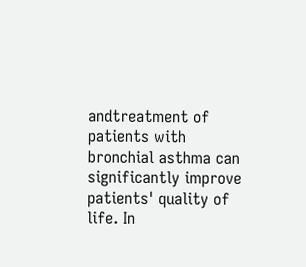andtreatment of patients with bronchial asthma can significantly improve patients' quality of life. In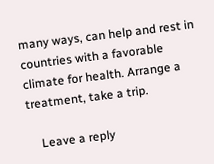many ways, can help and rest in countries with a favorable climate for health. Arrange a treatment, take a trip.

    Leave a reply